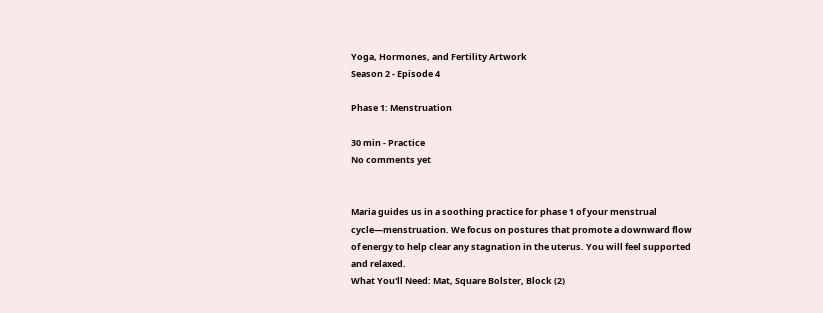Yoga, Hormones, and Fertility Artwork
Season 2 - Episode 4

Phase 1: Menstruation

30 min - Practice
No comments yet


Maria guides us in a soothing practice for phase 1 of your menstrual cycle—menstruation. We focus on postures that promote a downward flow of energy to help clear any stagnation in the uterus. You will feel supported and relaxed.
What You'll Need: Mat, Square Bolster, Block (2)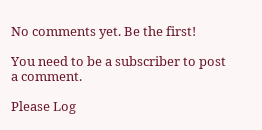No comments yet. Be the first!

You need to be a subscriber to post a comment.

Please Log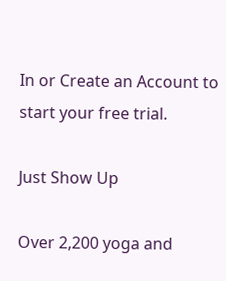In or Create an Account to start your free trial.

Just Show Up

Over 2,200 yoga and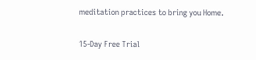meditation practices to bring you Home.

15-Day Free Trial